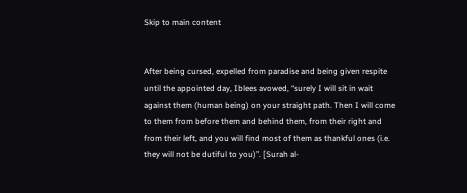Skip to main content


After being cursed, expelled from paradise and being given respite until the appointed day, Iblees avowed, “surely I will sit in wait against them (human being) on your straight path. Then I will come to them from before them and behind them, from their right and from their left, and you will find most of them as thankful ones (i.e. they will not be dutiful to you)”. [Surah al-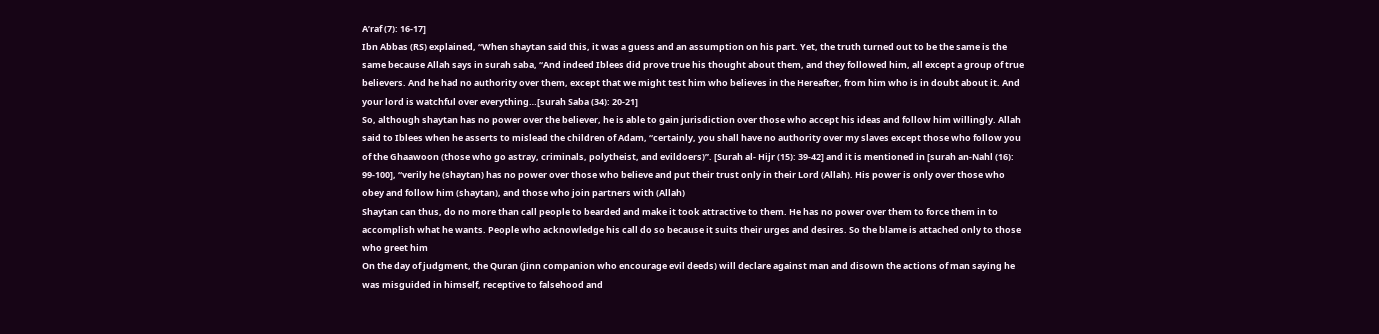A’raf (7): 16-17]
Ibn Abbas (RS) explained, “When shaytan said this, it was a guess and an assumption on his part. Yet, the truth turned out to be the same is the same because Allah says in surah saba, “And indeed Iblees did prove true his thought about them, and they followed him, all except a group of true believers. And he had no authority over them, except that we might test him who believes in the Hereafter, from him who is in doubt about it. And your lord is watchful over everything…[surah Saba (34): 20-21]
So, although shaytan has no power over the believer, he is able to gain jurisdiction over those who accept his ideas and follow him willingly. Allah said to Iblees when he asserts to mislead the children of Adam, “certainly, you shall have no authority over my slaves except those who follow you of the Ghaawoon (those who go astray, criminals, polytheist, and evildoers)”. [Surah al- Hijr (15): 39-42] and it is mentioned in [surah an-Nahl (16): 99-100], “verily he (shaytan) has no power over those who believe and put their trust only in their Lord (Allah). His power is only over those who obey and follow him (shaytan), and those who join partners with (Allah)
Shaytan can thus, do no more than call people to bearded and make it took attractive to them. He has no power over them to force them in to accomplish what he wants. People who acknowledge his call do so because it suits their urges and desires. So the blame is attached only to those who greet him
On the day of judgment, the Quran (jinn companion who encourage evil deeds) will declare against man and disown the actions of man saying he was misguided in himself, receptive to falsehood and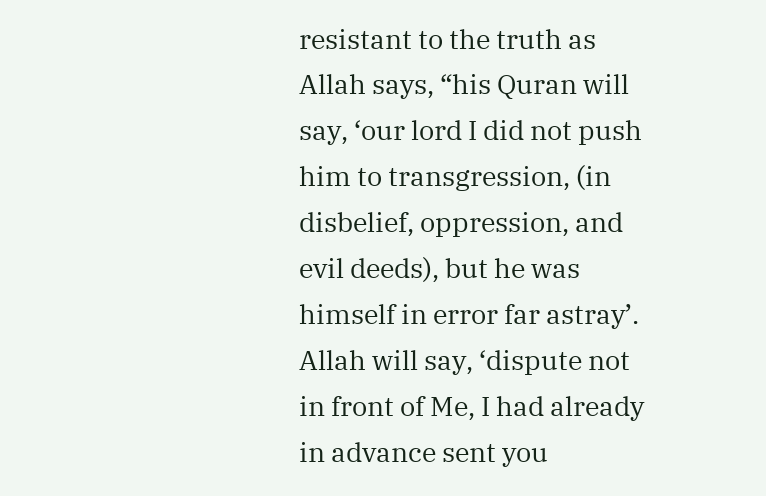resistant to the truth as Allah says, “his Quran will say, ‘our lord I did not push him to transgression, (in disbelief, oppression, and evil deeds), but he was himself in error far astray’. Allah will say, ‘dispute not in front of Me, I had already in advance sent you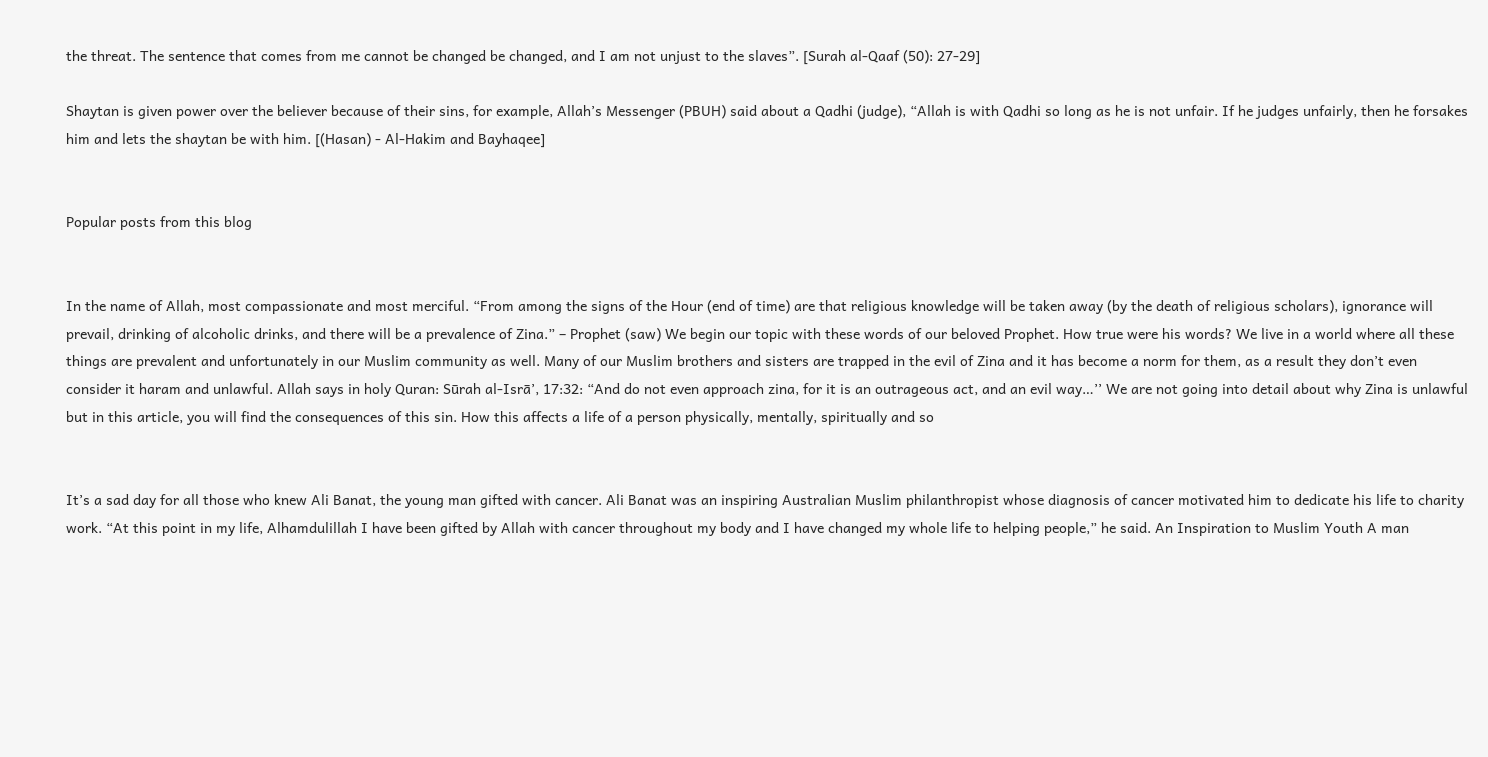the threat. The sentence that comes from me cannot be changed be changed, and I am not unjust to the slaves”. [Surah al-Qaaf (50): 27-29]

Shaytan is given power over the believer because of their sins, for example, Allah’s Messenger (PBUH) said about a Qadhi (judge), “Allah is with Qadhi so long as he is not unfair. If he judges unfairly, then he forsakes him and lets the shaytan be with him. [(Hasan) - Al-Hakim and Bayhaqee]


Popular posts from this blog


In the name of Allah, most compassionate and most merciful. “From among the signs of the Hour (end of time) are that religious knowledge will be taken away (by the death of religious scholars), ignorance will prevail, drinking of alcoholic drinks, and there will be a prevalence of Zina.” – Prophet (saw) We begin our topic with these words of our beloved Prophet. How true were his words? We live in a world where all these things are prevalent and unfortunately in our Muslim community as well. Many of our Muslim brothers and sisters are trapped in the evil of Zina and it has become a norm for them, as a result they don’t even consider it haram and unlawful. Allah says in holy Quran: Sūrah al-Isrā’, 17:32: “And do not even approach zina, for it is an outrageous act, and an evil way…’’ We are not going into detail about why Zina is unlawful but in this article, you will find the consequences of this sin. How this affects a life of a person physically, mentally, spiritually and so


It’s a sad day for all those who knew Ali Banat, the young man gifted with cancer. Ali Banat was an inspiring Australian Muslim philanthropist whose diagnosis of cancer motivated him to dedicate his life to charity work. “At this point in my life, Alhamdulillah I have been gifted by Allah with cancer throughout my body and I have changed my whole life to helping people,” he said. An Inspiration to Muslim Youth A man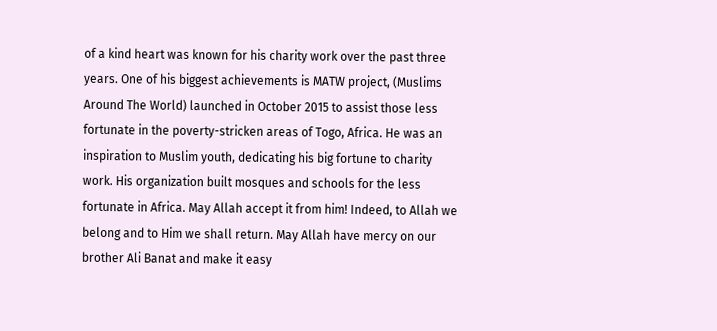of a kind heart was known for his charity work over the past three years. One of his biggest achievements is MATW project, (Muslims Around The World) launched in October 2015 to assist those less fortunate in the poverty-stricken areas of Togo, Africa. He was an inspiration to Muslim youth, dedicating his big fortune to charity work. His organization built mosques and schools for the less fortunate in Africa. May Allah accept it from him! Indeed, to Allah we belong and to Him we shall return. May Allah have mercy on our brother Ali Banat and make it easy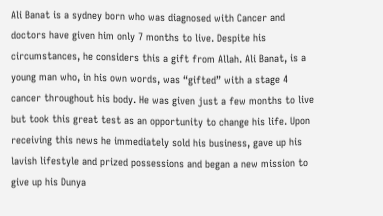Ali Banat is a sydney born who was diagnosed with Cancer and doctors have given him only 7 months to live. Despite his circumstances, he considers this a gift from Allah. Ali Banat, is a young man who, in his own words, was “gifted” with a stage 4 cancer throughout his body. He was given just a few months to live but took this great test as an opportunity to change his life. Upon receiving this news he immediately sold his business, gave up his lavish lifestyle and prized possessions and began a new mission to give up his Dunya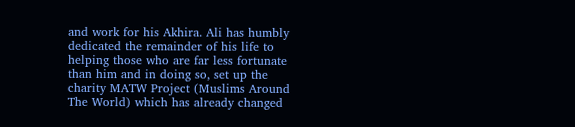and work for his Akhira. Ali has humbly dedicated the remainder of his life to helping those who are far less fortunate than him and in doing so, set up the charity MATW Project (Muslims Around The World) which has already changed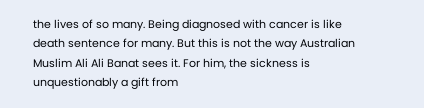the lives of so many. Being diagnosed with cancer is like death sentence for many. But this is not the way Australian Muslim Ali Ali Banat sees it. For him, the sickness is unquestionably a gift from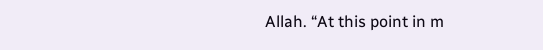Allah. “At this point in m